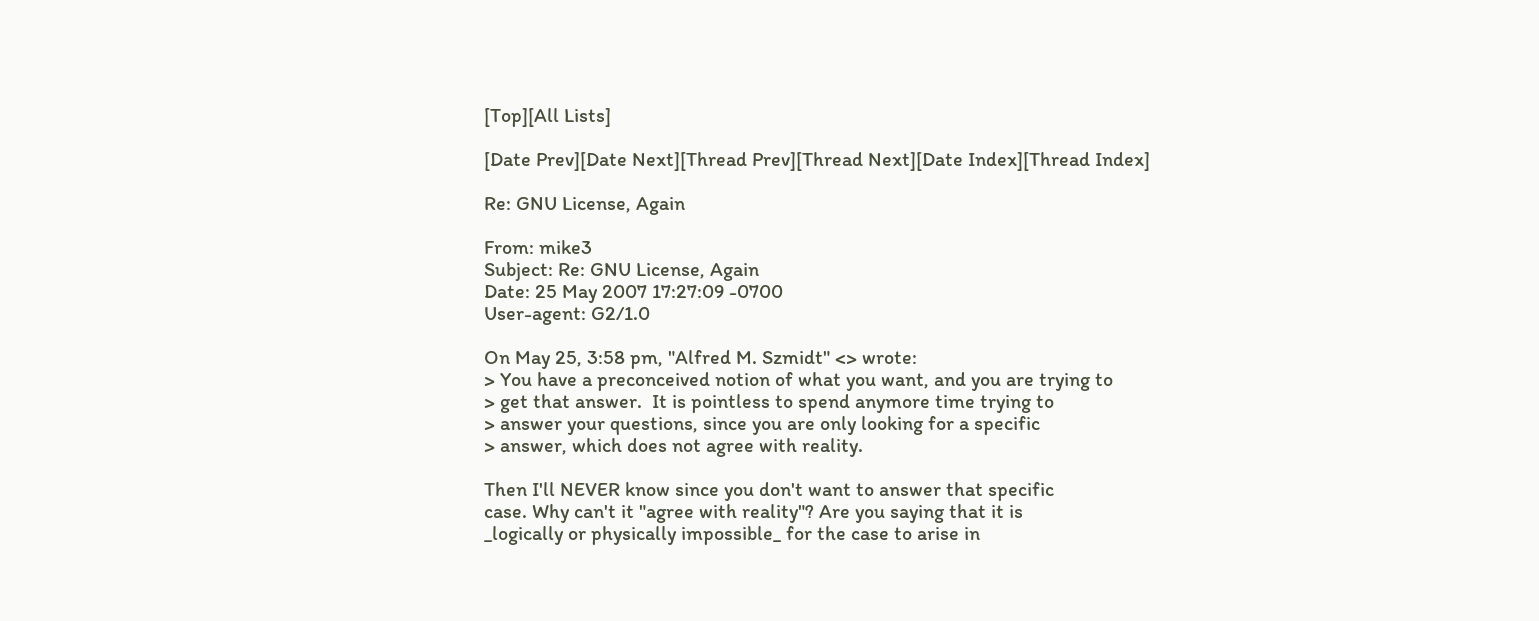[Top][All Lists]

[Date Prev][Date Next][Thread Prev][Thread Next][Date Index][Thread Index]

Re: GNU License, Again

From: mike3
Subject: Re: GNU License, Again
Date: 25 May 2007 17:27:09 -0700
User-agent: G2/1.0

On May 25, 3:58 pm, "Alfred M. Szmidt" <> wrote:
> You have a preconceived notion of what you want, and you are trying to
> get that answer.  It is pointless to spend anymore time trying to
> answer your questions, since you are only looking for a specific
> answer, which does not agree with reality.

Then I'll NEVER know since you don't want to answer that specific
case. Why can't it "agree with reality"? Are you saying that it is
_logically or physically impossible_ for the case to arise in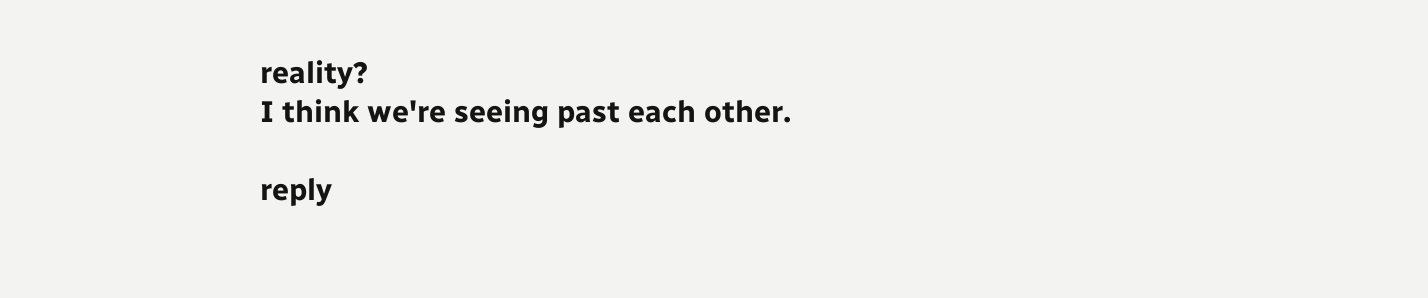reality?
I think we're seeing past each other.

reply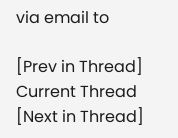via email to

[Prev in Thread] Current Thread [Next in Thread]